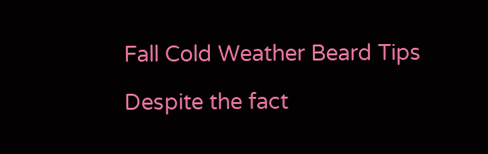Fall Cold Weather Beard Tips

Despite the fact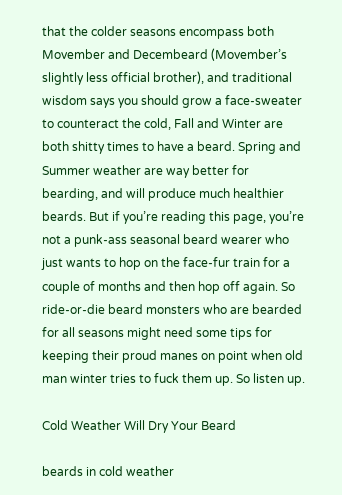that the colder seasons encompass both Movember and Decembeard (Movember’s slightly less official brother), and traditional wisdom says you should grow a face-sweater to counteract the cold, Fall and Winter are both shitty times to have a beard. Spring and Summer weather are way better for bearding, and will produce much healthier beards. But if you’re reading this page, you’re not a punk-ass seasonal beard wearer who just wants to hop on the face-fur train for a couple of months and then hop off again. So ride-or-die beard monsters who are bearded for all seasons might need some tips for keeping their proud manes on point when old man winter tries to fuck them up. So listen up.

Cold Weather Will Dry Your Beard

beards in cold weather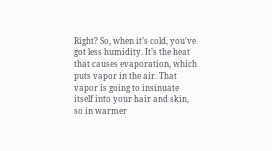Right? So, when it’s cold, you’ve got less humidity. It’s the heat that causes evaporation, which puts vapor in the air. That vapor is going to insinuate itself into your hair and skin, so in warmer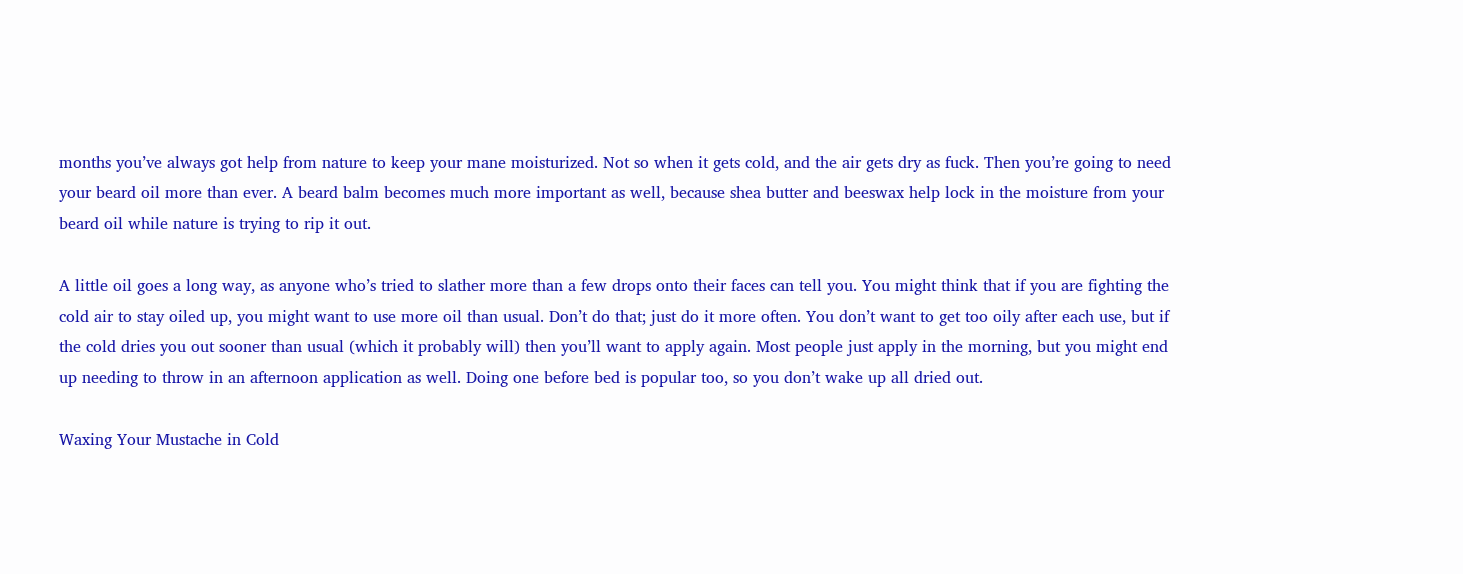months you’ve always got help from nature to keep your mane moisturized. Not so when it gets cold, and the air gets dry as fuck. Then you’re going to need your beard oil more than ever. A beard balm becomes much more important as well, because shea butter and beeswax help lock in the moisture from your beard oil while nature is trying to rip it out.

A little oil goes a long way, as anyone who’s tried to slather more than a few drops onto their faces can tell you. You might think that if you are fighting the cold air to stay oiled up, you might want to use more oil than usual. Don’t do that; just do it more often. You don’t want to get too oily after each use, but if the cold dries you out sooner than usual (which it probably will) then you’ll want to apply again. Most people just apply in the morning, but you might end up needing to throw in an afternoon application as well. Doing one before bed is popular too, so you don’t wake up all dried out.

Waxing Your Mustache in Cold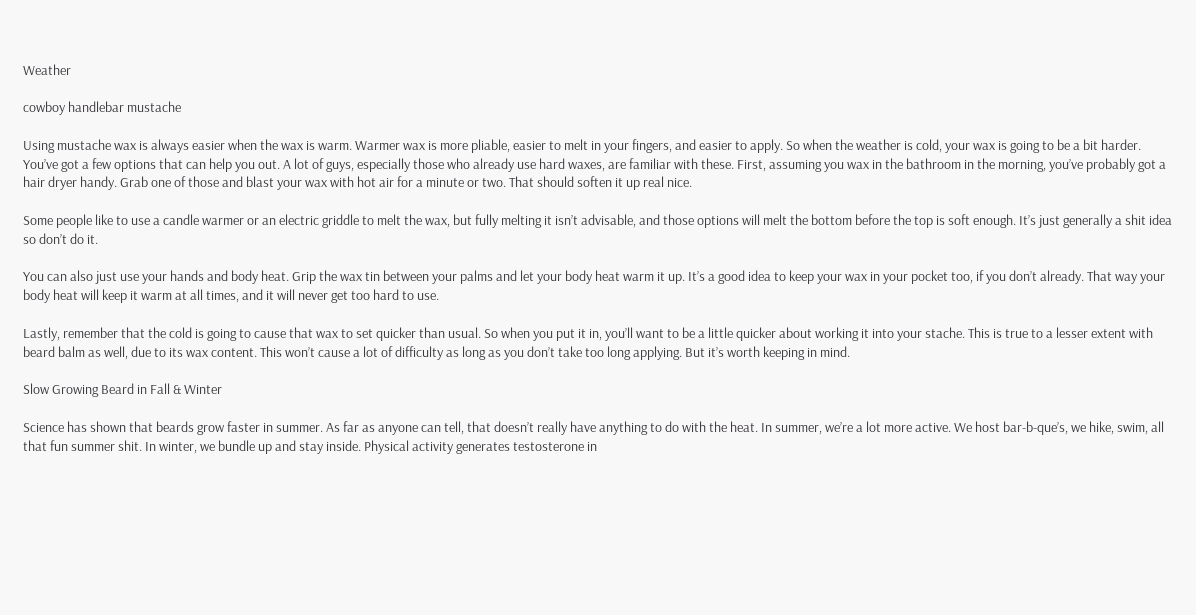Weather

cowboy handlebar mustache

Using mustache wax is always easier when the wax is warm. Warmer wax is more pliable, easier to melt in your fingers, and easier to apply. So when the weather is cold, your wax is going to be a bit harder. You’ve got a few options that can help you out. A lot of guys, especially those who already use hard waxes, are familiar with these. First, assuming you wax in the bathroom in the morning, you’ve probably got a hair dryer handy. Grab one of those and blast your wax with hot air for a minute or two. That should soften it up real nice.

Some people like to use a candle warmer or an electric griddle to melt the wax, but fully melting it isn’t advisable, and those options will melt the bottom before the top is soft enough. It’s just generally a shit idea so don’t do it.

You can also just use your hands and body heat. Grip the wax tin between your palms and let your body heat warm it up. It’s a good idea to keep your wax in your pocket too, if you don’t already. That way your body heat will keep it warm at all times, and it will never get too hard to use.

Lastly, remember that the cold is going to cause that wax to set quicker than usual. So when you put it in, you’ll want to be a little quicker about working it into your stache. This is true to a lesser extent with beard balm as well, due to its wax content. This won’t cause a lot of difficulty as long as you don’t take too long applying. But it’s worth keeping in mind.

Slow Growing Beard in Fall & Winter

Science has shown that beards grow faster in summer. As far as anyone can tell, that doesn’t really have anything to do with the heat. In summer, we’re a lot more active. We host bar-b-que’s, we hike, swim, all that fun summer shit. In winter, we bundle up and stay inside. Physical activity generates testosterone in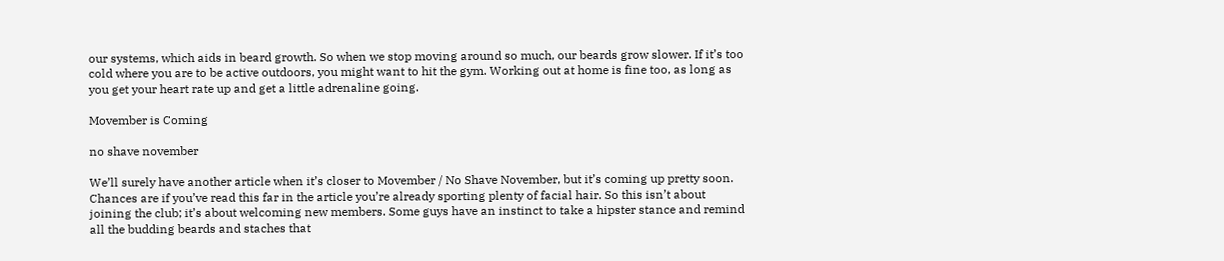our systems, which aids in beard growth. So when we stop moving around so much, our beards grow slower. If it’s too cold where you are to be active outdoors, you might want to hit the gym. Working out at home is fine too, as long as you get your heart rate up and get a little adrenaline going.

Movember is Coming

no shave november

We’ll surely have another article when it’s closer to Movember / No Shave November, but it’s coming up pretty soon. Chances are if you’ve read this far in the article you’re already sporting plenty of facial hair. So this isn’t about joining the club; it’s about welcoming new members. Some guys have an instinct to take a hipster stance and remind all the budding beards and staches that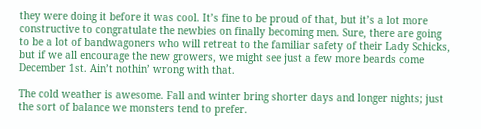they were doing it before it was cool. It’s fine to be proud of that, but it’s a lot more constructive to congratulate the newbies on finally becoming men. Sure, there are going to be a lot of bandwagoners who will retreat to the familiar safety of their Lady Schicks, but if we all encourage the new growers, we might see just a few more beards come December 1st. Ain’t nothin’ wrong with that.

The cold weather is awesome. Fall and winter bring shorter days and longer nights; just the sort of balance we monsters tend to prefer.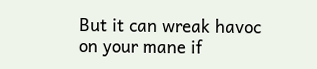But it can wreak havoc on your mane if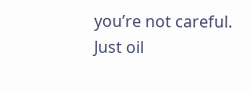you’re not careful. Just oil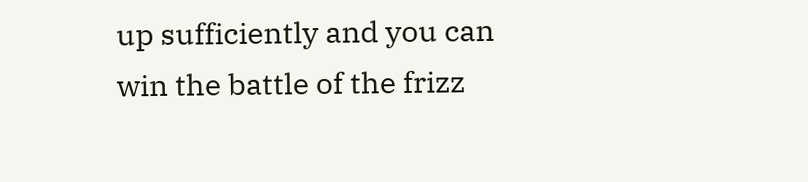up sufficiently and you can win the battle of the frizz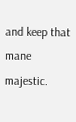and keep that mane majestic.